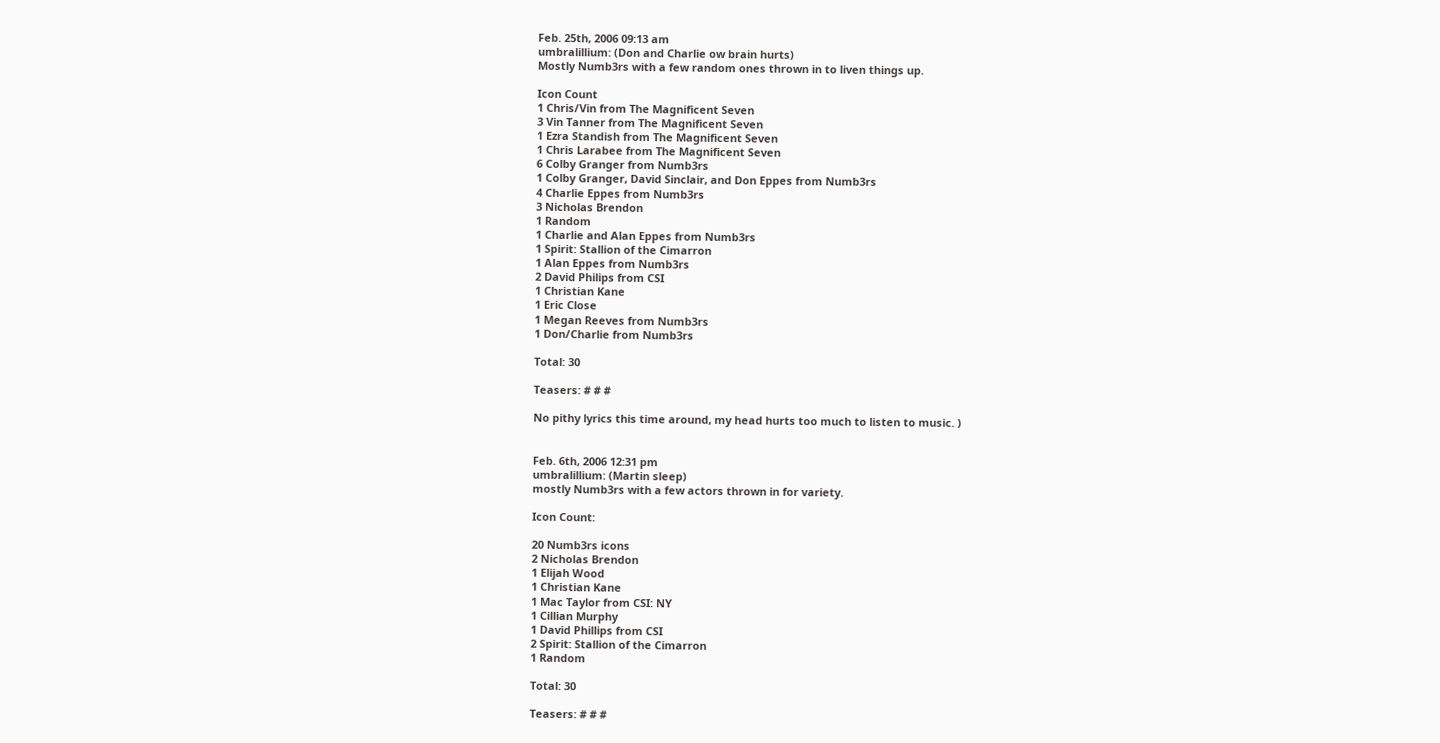Feb. 25th, 2006 09:13 am
umbralillium: (Don and Charlie ow brain hurts)
Mostly Numb3rs with a few random ones thrown in to liven things up.

Icon Count
1 Chris/Vin from The Magnificent Seven
3 Vin Tanner from The Magnificent Seven
1 Ezra Standish from The Magnificent Seven
1 Chris Larabee from The Magnificent Seven
6 Colby Granger from Numb3rs
1 Colby Granger, David Sinclair, and Don Eppes from Numb3rs
4 Charlie Eppes from Numb3rs
3 Nicholas Brendon
1 Random
1 Charlie and Alan Eppes from Numb3rs
1 Spirit: Stallion of the Cimarron
1 Alan Eppes from Numb3rs
2 David Philips from CSI
1 Christian Kane
1 Eric Close
1 Megan Reeves from Numb3rs
1 Don/Charlie from Numb3rs

Total: 30

Teasers: # # #

No pithy lyrics this time around, my head hurts too much to listen to music. )


Feb. 6th, 2006 12:31 pm
umbralillium: (Martin sleep)
mostly Numb3rs with a few actors thrown in for variety.

Icon Count:

20 Numb3rs icons
2 Nicholas Brendon
1 Elijah Wood
1 Christian Kane
1 Mac Taylor from CSI: NY
1 Cillian Murphy
1 David Phillips from CSI
2 Spirit: Stallion of the Cimarron
1 Random

Total: 30

Teasers: # # #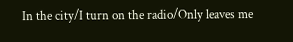In the city/I turn on the radio/Only leaves me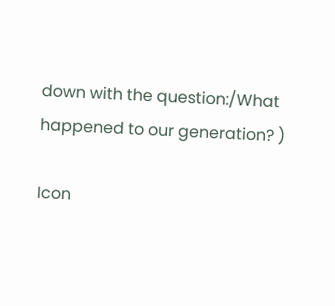down with the question:/What happened to our generation? )

Icon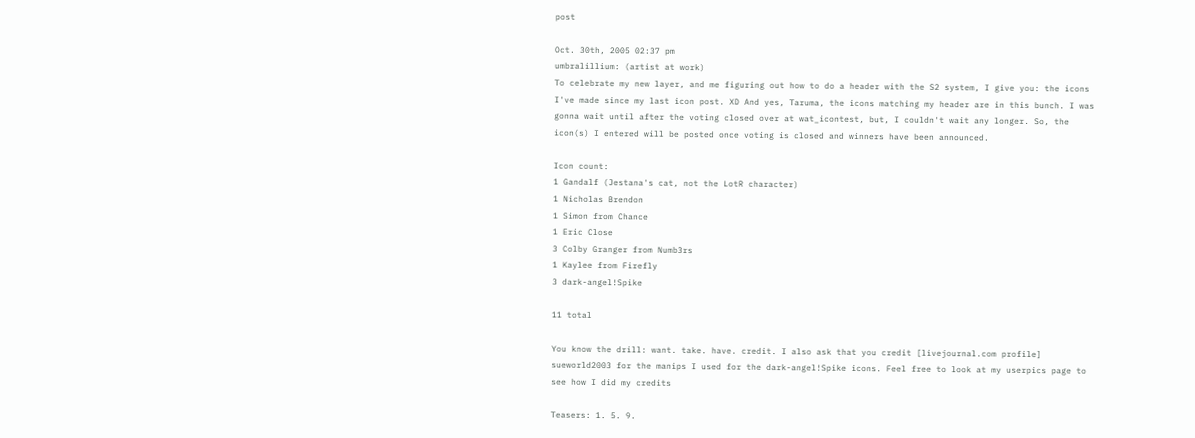post

Oct. 30th, 2005 02:37 pm
umbralillium: (artist at work)
To celebrate my new layer, and me figuring out how to do a header with the S2 system, I give you: the icons I've made since my last icon post. XD And yes, Taruma, the icons matching my header are in this bunch. I was gonna wait until after the voting closed over at wat_icontest, but, I couldn't wait any longer. So, the icon(s) I entered will be posted once voting is closed and winners have been announced.

Icon count:
1 Gandalf (Jestana's cat, not the LotR character)
1 Nicholas Brendon
1 Simon from Chance
1 Eric Close
3 Colby Granger from Numb3rs
1 Kaylee from Firefly
3 dark-angel!Spike

11 total

You know the drill: want. take. have. credit. I also ask that you credit [livejournal.com profile] sueworld2003 for the manips I used for the dark-angel!Spike icons. Feel free to look at my userpics page to see how I did my credits

Teasers: 1. 5. 9.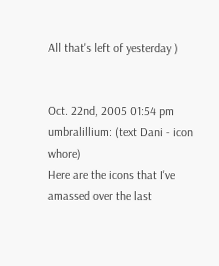All that's left of yesterday )


Oct. 22nd, 2005 01:54 pm
umbralillium: (text Dani - icon whore)
Here are the icons that I've amassed over the last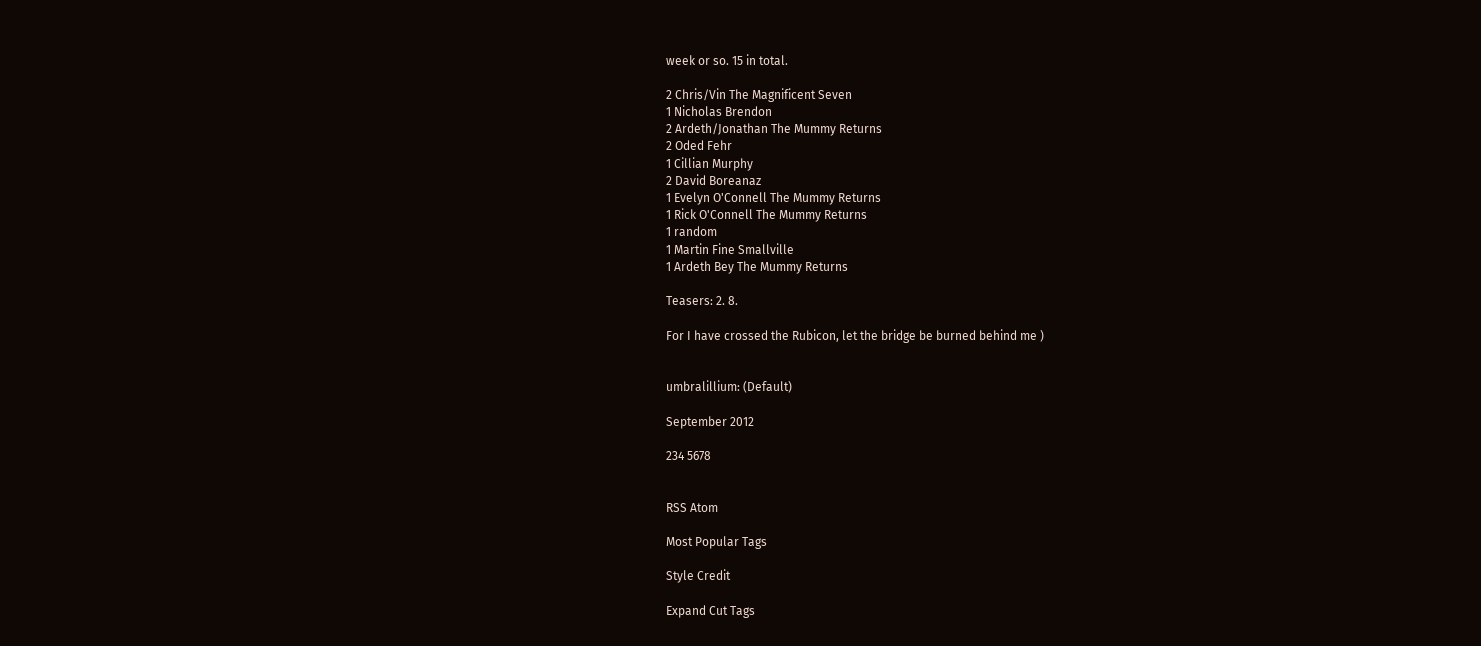week or so. 15 in total.

2 Chris/Vin The Magnificent Seven
1 Nicholas Brendon
2 Ardeth/Jonathan The Mummy Returns
2 Oded Fehr
1 Cillian Murphy
2 David Boreanaz
1 Evelyn O'Connell The Mummy Returns
1 Rick O'Connell The Mummy Returns
1 random
1 Martin Fine Smallville
1 Ardeth Bey The Mummy Returns

Teasers: 2. 8.

For I have crossed the Rubicon, let the bridge be burned behind me )


umbralillium: (Default)

September 2012

234 5678


RSS Atom

Most Popular Tags

Style Credit

Expand Cut Tags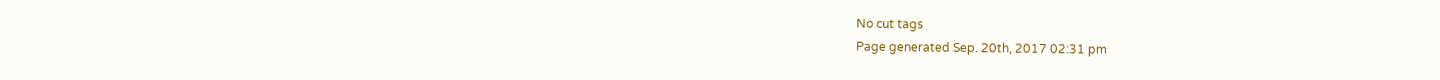No cut tags
Page generated Sep. 20th, 2017 02:31 pm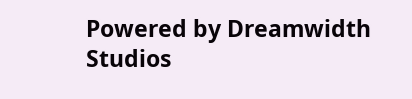Powered by Dreamwidth Studios